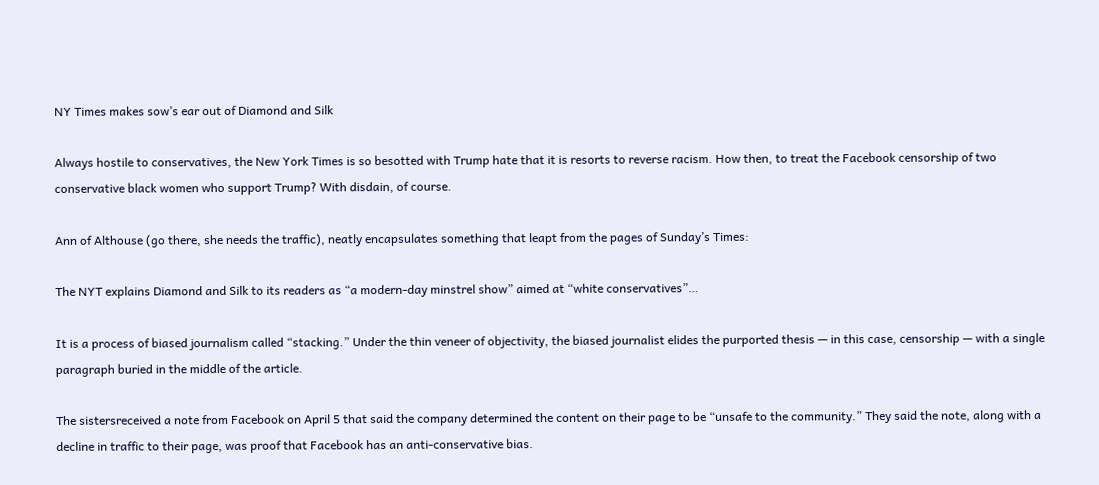NY Times makes sow’s ear out of Diamond and Silk

Always hostile to conservatives, the New York Times is so besotted with Trump hate that it is resorts to reverse racism. How then, to treat the Facebook censorship of two conservative black women who support Trump? With disdain, of course.

Ann of Althouse (go there, she needs the traffic), neatly encapsulates something that leapt from the pages of Sunday’s Times:

The NYT explains Diamond and Silk to its readers as “a modern-day minstrel show” aimed at “white conservatives”…

It is a process of biased journalism called “stacking.” Under the thin veneer of objectivity, the biased journalist elides the purported thesis — in this case, censorship — with a single paragraph buried in the middle of the article.

The sistersreceived a note from Facebook on April 5 that said the company determined the content on their page to be “unsafe to the community.” They said the note, along with a decline in traffic to their page, was proof that Facebook has an anti-conservative bias.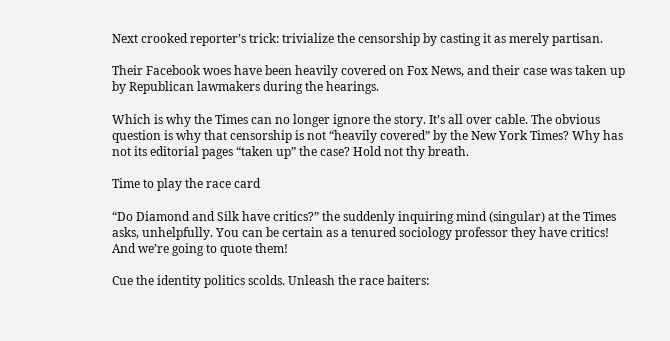Next crooked reporter’s trick: trivialize the censorship by casting it as merely partisan.

Their Facebook woes have been heavily covered on Fox News, and their case was taken up by Republican lawmakers during the hearings.

Which is why the Times can no longer ignore the story. It’s all over cable. The obvious question is why that censorship is not “heavily covered” by the New York Times? Why has not its editorial pages “taken up” the case? Hold not thy breath.

Time to play the race card

“Do Diamond and Silk have critics?” the suddenly inquiring mind (singular) at the Times asks, unhelpfully. You can be certain as a tenured sociology professor they have critics! And we’re going to quote them!

Cue the identity politics scolds. Unleash the race baiters: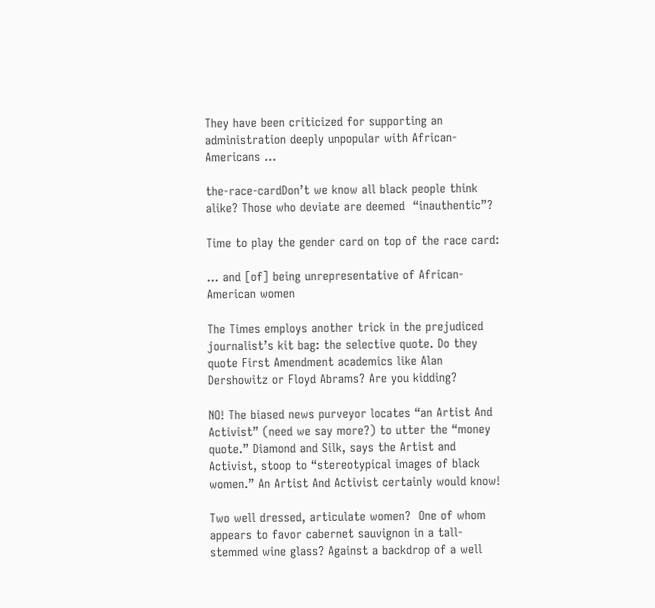They have been criticized for supporting an administration deeply unpopular with African-Americans …

the-race-cardDon’t we know all black people think alike? Those who deviate are deemed  “inauthentic”?

Time to play the gender card on top of the race card:

… and [of] being unrepresentative of African-American women

The Times employs another trick in the prejudiced journalist’s kit bag: the selective quote. Do they quote First Amendment academics like Alan Dershowitz or Floyd Abrams? Are you kidding?

NO! The biased news purveyor locates “an Artist And Activist” (need we say more?) to utter the “money quote.” Diamond and Silk, says the Artist and Activist, stoop to “stereotypical images of black women.” An Artist And Activist certainly would know!

Two well dressed, articulate women?  One of whom appears to favor cabernet sauvignon in a tall-stemmed wine glass? Against a backdrop of a well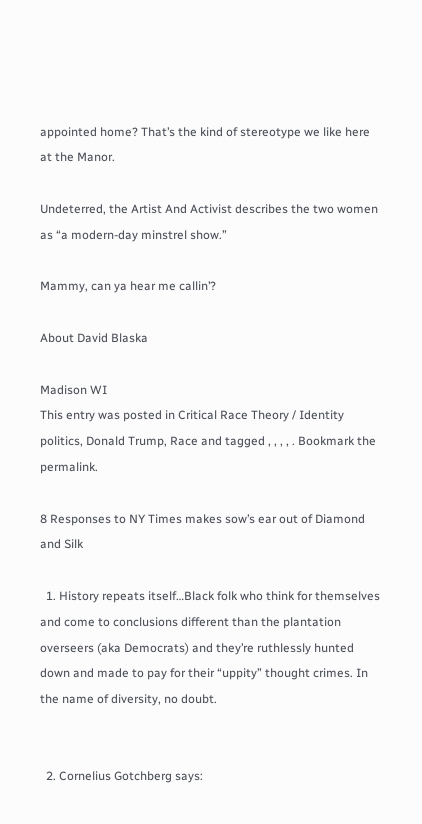appointed home? That’s the kind of stereotype we like here at the Manor.

Undeterred, the Artist And Activist describes the two women as “a modern-day minstrel show.”

Mammy, can ya hear me callin’?

About David Blaska

Madison WI
This entry was posted in Critical Race Theory / Identity politics, Donald Trump, Race and tagged , , , , . Bookmark the permalink.

8 Responses to NY Times makes sow’s ear out of Diamond and Silk

  1. History repeats itself…Black folk who think for themselves and come to conclusions different than the plantation overseers (aka Democrats) and they’re ruthlessly hunted down and made to pay for their “uppity” thought crimes. In the name of diversity, no doubt.


  2. Cornelius Gotchberg says: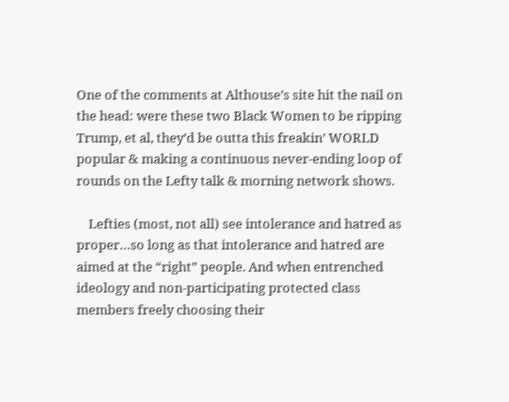One of the comments at Althouse’s site hit the nail on the head: were these two Black Women to be ripping Trump, et al, they’d be outta this freakin’ WORLD popular & making a continuous never-ending loop of rounds on the Lefty talk & morning network shows.

    Lefties (most, not all) see intolerance and hatred as proper…so long as that intolerance and hatred are aimed at the “right” people. And when entrenched ideology and non-participating protected class members freely choosing their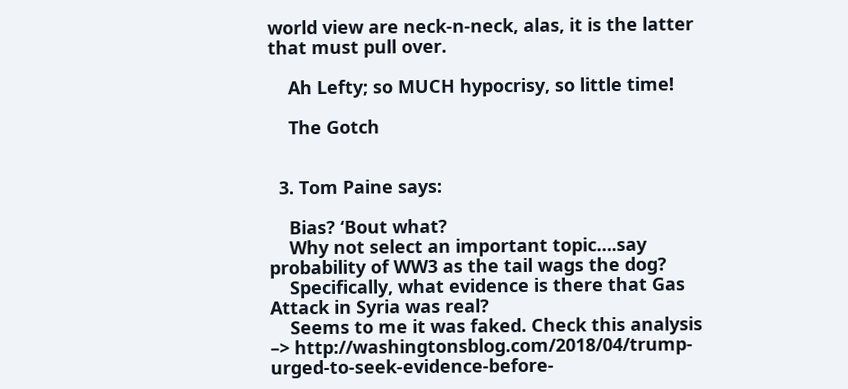world view are neck-n-neck, alas, it is the latter that must pull over.

    Ah Lefty; so MUCH hypocrisy, so little time!

    The Gotch


  3. Tom Paine says:

    Bias? ‘Bout what?
    Why not select an important topic….say probability of WW3 as the tail wags the dog?
    Specifically, what evidence is there that Gas Attack in Syria was real?
    Seems to me it was faked. Check this analysis –> http://washingtonsblog.com/2018/04/trump-urged-to-seek-evidence-before-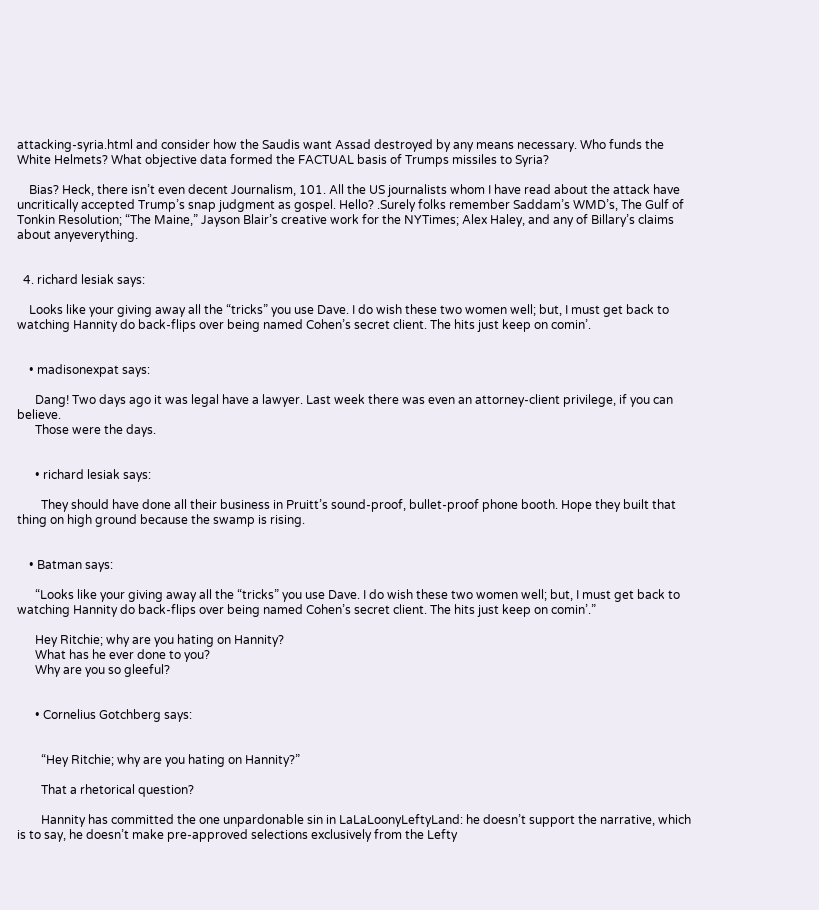attacking-syria.html and consider how the Saudis want Assad destroyed by any means necessary. Who funds the White Helmets? What objective data formed the FACTUAL basis of Trumps missiles to Syria?

    Bias? Heck, there isn’t even decent Journalism, 101. All the US journalists whom I have read about the attack have uncritically accepted Trump’s snap judgment as gospel. Hello? .Surely folks remember Saddam’s WMD’s, The Gulf of Tonkin Resolution; “The Maine,” Jayson Blair’s creative work for the NYTimes; Alex Haley, and any of Billary’s claims about anyeverything.


  4. richard lesiak says:

    Looks like your giving away all the “tricks” you use Dave. I do wish these two women well; but, I must get back to watching Hannity do back-flips over being named Cohen’s secret client. The hits just keep on comin’.


    • madisonexpat says:

      Dang! Two days ago it was legal have a lawyer. Last week there was even an attorney-client privilege, if you can believe.
      Those were the days.


      • richard lesiak says:

        They should have done all their business in Pruitt’s sound-proof, bullet-proof phone booth. Hope they built that thing on high ground because the swamp is rising.


    • Batman says:

      “Looks like your giving away all the “tricks” you use Dave. I do wish these two women well; but, I must get back to watching Hannity do back-flips over being named Cohen’s secret client. The hits just keep on comin’.”

      Hey Ritchie; why are you hating on Hannity?
      What has he ever done to you?
      Why are you so gleeful?


      • Cornelius Gotchberg says:


        “Hey Ritchie; why are you hating on Hannity?”

        That a rhetorical question?

        Hannity has committed the one unpardonable sin in LaLaLoonyLeftyLand: he doesn’t support the narrative, which is to say, he doesn’t make pre-approved selections exclusively from the Lefty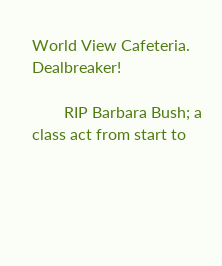World View Cafeteria. Dealbreaker!

        RIP Barbara Bush; a class act from start to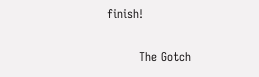finish!

        The Gotch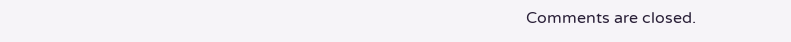Comments are closed.